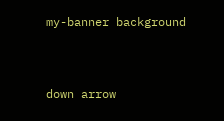my-banner background


down arrow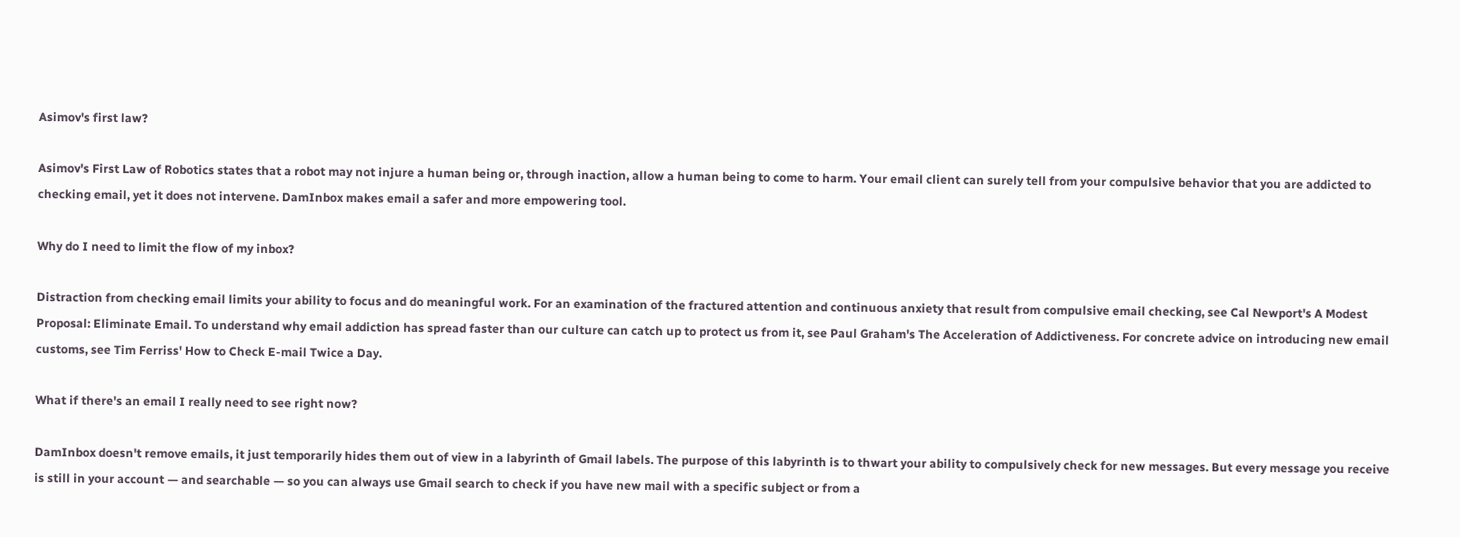Asimov's first law?

Asimov's First Law of Robotics states that a robot may not injure a human being or, through inaction, allow a human being to come to harm. Your email client can surely tell from your compulsive behavior that you are addicted to checking email, yet it does not intervene. DamInbox makes email a safer and more empowering tool.

Why do I need to limit the flow of my inbox?

Distraction from checking email limits your ability to focus and do meaningful work. For an examination of the fractured attention and continuous anxiety that result from compulsive email checking, see Cal Newport's A Modest Proposal: Eliminate Email. To understand why email addiction has spread faster than our culture can catch up to protect us from it, see Paul Graham's The Acceleration of Addictiveness. For concrete advice on introducing new email customs, see Tim Ferriss' How to Check E-mail Twice a Day.

What if there's an email I really need to see right now?

DamInbox doesn't remove emails, it just temporarily hides them out of view in a labyrinth of Gmail labels. The purpose of this labyrinth is to thwart your ability to compulsively check for new messages. But every message you receive is still in your account — and searchable — so you can always use Gmail search to check if you have new mail with a specific subject or from a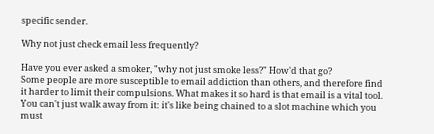specific sender.

Why not just check email less frequently?

Have you ever asked a smoker, "why not just smoke less?" How'd that go?
Some people are more susceptible to email addiction than others, and therefore find it harder to limit their compulsions. What makes it so hard is that email is a vital tool. You can't just walk away from it: it's like being chained to a slot machine which you must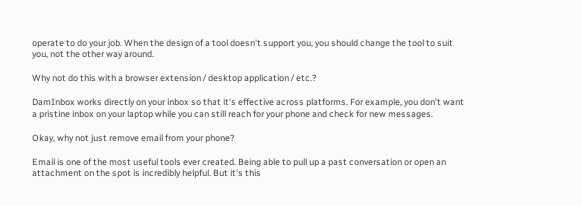operate to do your job. When the design of a tool doesn't support you, you should change the tool to suit you, not the other way around.

Why not do this with a browser extension / desktop application / etc.?

DamInbox works directly on your inbox so that it's effective across platforms. For example, you don't want a pristine inbox on your laptop while you can still reach for your phone and check for new messages.

Okay, why not just remove email from your phone?

Email is one of the most useful tools ever created. Being able to pull up a past conversation or open an attachment on the spot is incredibly helpful. But it's this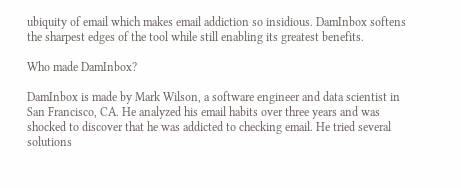ubiquity of email which makes email addiction so insidious. DamInbox softens the sharpest edges of the tool while still enabling its greatest benefits.

Who made DamInbox?

DamInbox is made by Mark Wilson, a software engineer and data scientist in San Francisco, CA. He analyzed his email habits over three years and was shocked to discover that he was addicted to checking email. He tried several solutions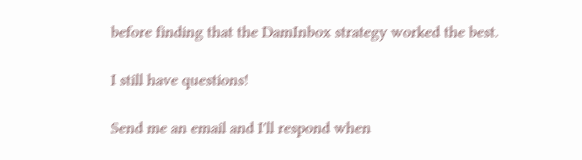before finding that the DamInbox strategy worked the best.

I still have questions!

Send me an email and I'll respond when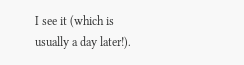I see it (which is usually a day later!).